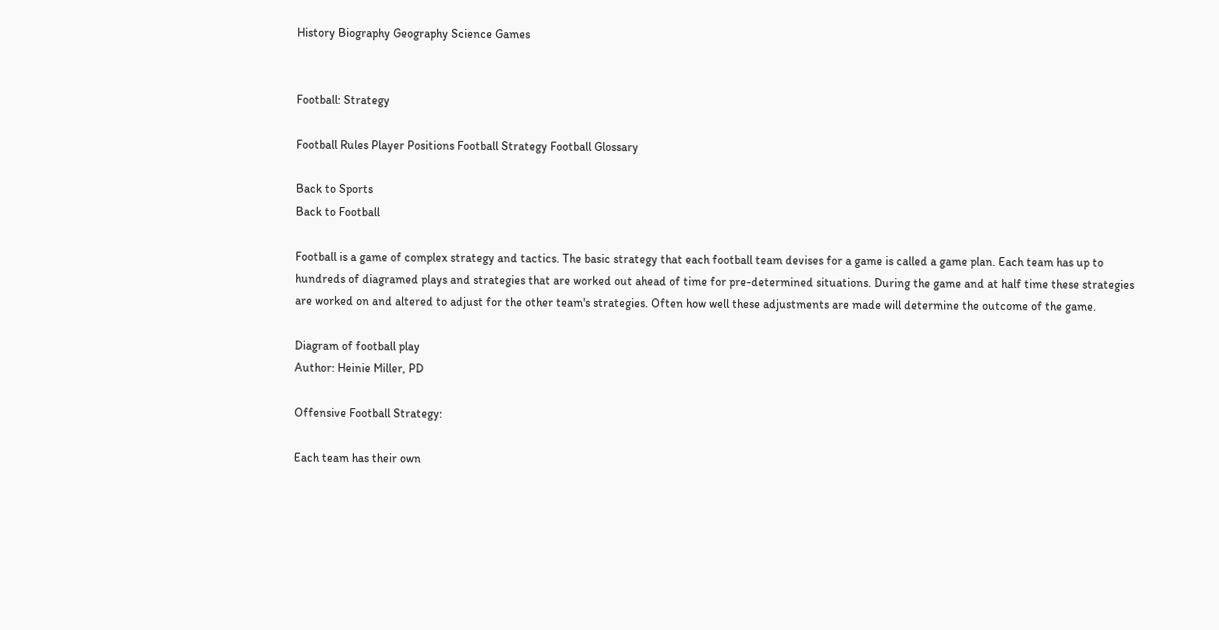History Biography Geography Science Games


Football: Strategy

Football Rules Player Positions Football Strategy Football Glossary

Back to Sports
Back to Football

Football is a game of complex strategy and tactics. The basic strategy that each football team devises for a game is called a game plan. Each team has up to hundreds of diagramed plays and strategies that are worked out ahead of time for pre-determined situations. During the game and at half time these strategies are worked on and altered to adjust for the other team's strategies. Often how well these adjustments are made will determine the outcome of the game.

Diagram of football play
Author: Heinie Miller, PD

Offensive Football Strategy:

Each team has their own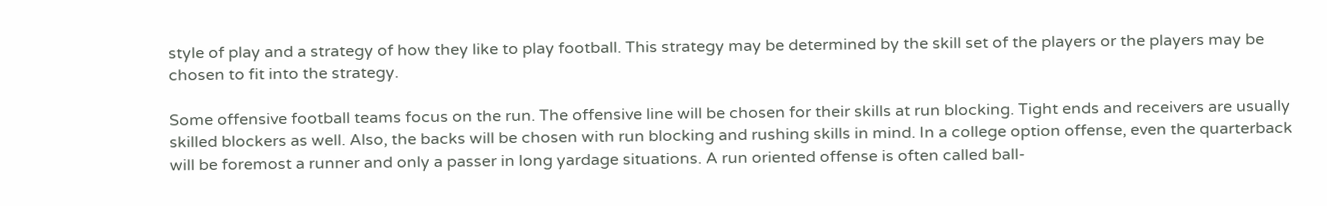style of play and a strategy of how they like to play football. This strategy may be determined by the skill set of the players or the players may be chosen to fit into the strategy.

Some offensive football teams focus on the run. The offensive line will be chosen for their skills at run blocking. Tight ends and receivers are usually skilled blockers as well. Also, the backs will be chosen with run blocking and rushing skills in mind. In a college option offense, even the quarterback will be foremost a runner and only a passer in long yardage situations. A run oriented offense is often called ball-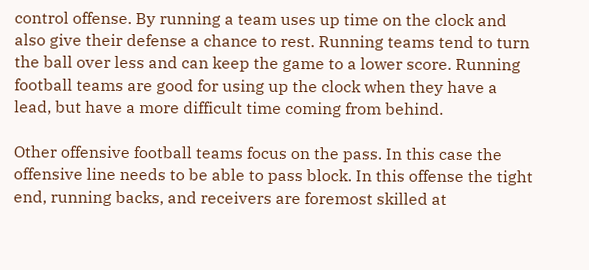control offense. By running a team uses up time on the clock and also give their defense a chance to rest. Running teams tend to turn the ball over less and can keep the game to a lower score. Running football teams are good for using up the clock when they have a lead, but have a more difficult time coming from behind.

Other offensive football teams focus on the pass. In this case the offensive line needs to be able to pass block. In this offense the tight end, running backs, and receivers are foremost skilled at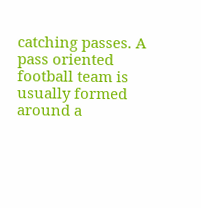catching passes. A pass oriented football team is usually formed around a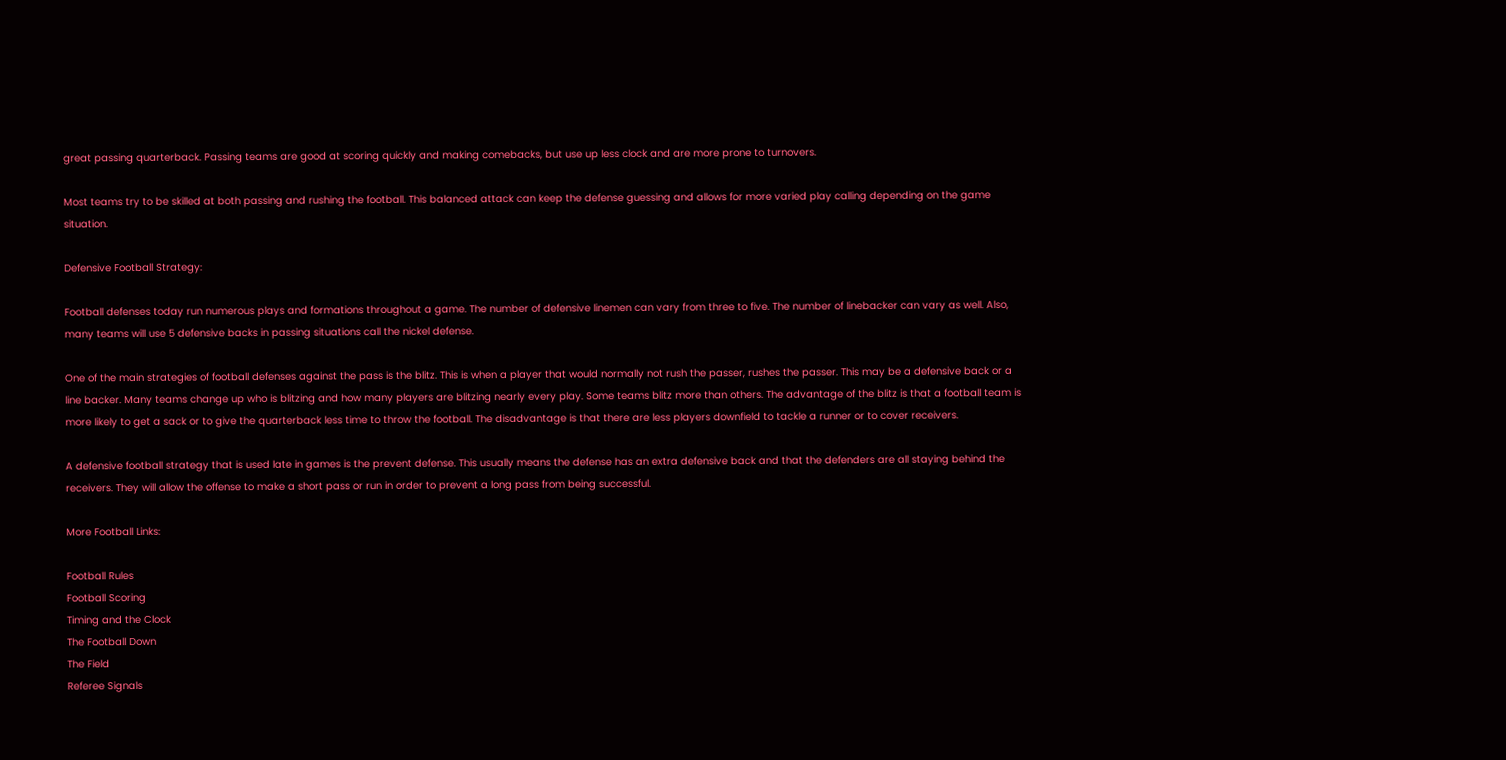great passing quarterback. Passing teams are good at scoring quickly and making comebacks, but use up less clock and are more prone to turnovers.

Most teams try to be skilled at both passing and rushing the football. This balanced attack can keep the defense guessing and allows for more varied play calling depending on the game situation.

Defensive Football Strategy:

Football defenses today run numerous plays and formations throughout a game. The number of defensive linemen can vary from three to five. The number of linebacker can vary as well. Also, many teams will use 5 defensive backs in passing situations call the nickel defense.

One of the main strategies of football defenses against the pass is the blitz. This is when a player that would normally not rush the passer, rushes the passer. This may be a defensive back or a line backer. Many teams change up who is blitzing and how many players are blitzing nearly every play. Some teams blitz more than others. The advantage of the blitz is that a football team is more likely to get a sack or to give the quarterback less time to throw the football. The disadvantage is that there are less players downfield to tackle a runner or to cover receivers.

A defensive football strategy that is used late in games is the prevent defense. This usually means the defense has an extra defensive back and that the defenders are all staying behind the receivers. They will allow the offense to make a short pass or run in order to prevent a long pass from being successful.

More Football Links:

Football Rules
Football Scoring
Timing and the Clock
The Football Down
The Field
Referee Signals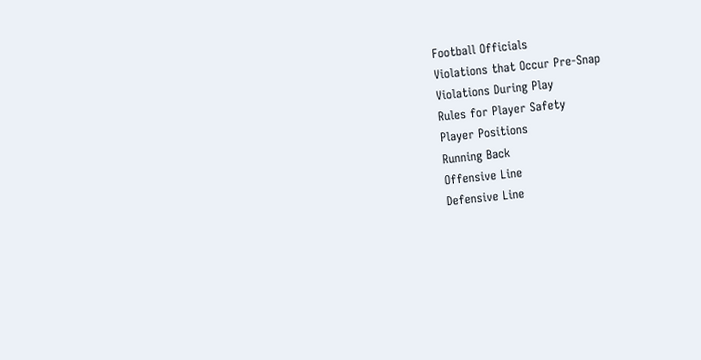Football Officials
Violations that Occur Pre-Snap
Violations During Play
Rules for Player Safety
Player Positions
Running Back
Offensive Line
Defensive Line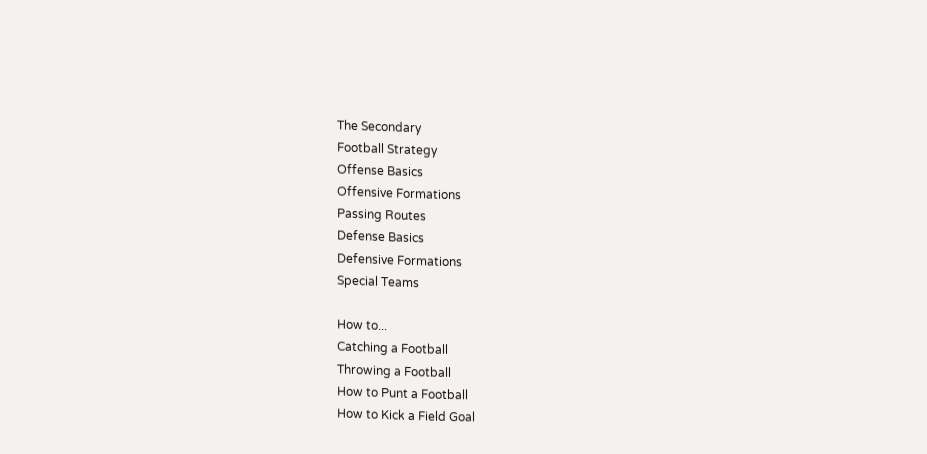The Secondary
Football Strategy
Offense Basics
Offensive Formations
Passing Routes
Defense Basics
Defensive Formations
Special Teams

How to...
Catching a Football
Throwing a Football
How to Punt a Football
How to Kick a Field Goal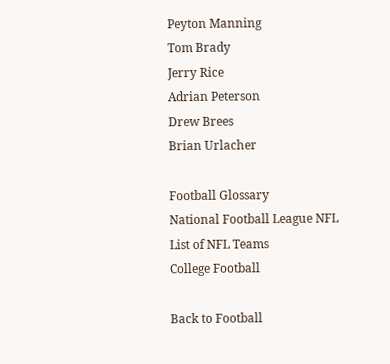Peyton Manning
Tom Brady
Jerry Rice
Adrian Peterson
Drew Brees
Brian Urlacher

Football Glossary
National Football League NFL
List of NFL Teams
College Football

Back to Football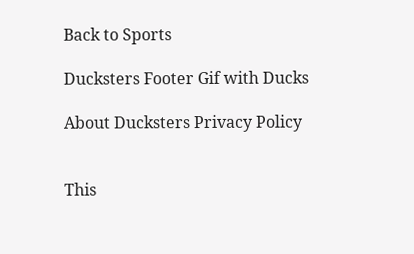Back to Sports

Ducksters Footer Gif with Ducks

About Ducksters Privacy Policy


This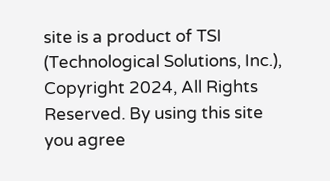site is a product of TSI (Technological Solutions, Inc.), Copyright 2024, All Rights Reserved. By using this site you agree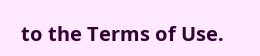to the Terms of Use.